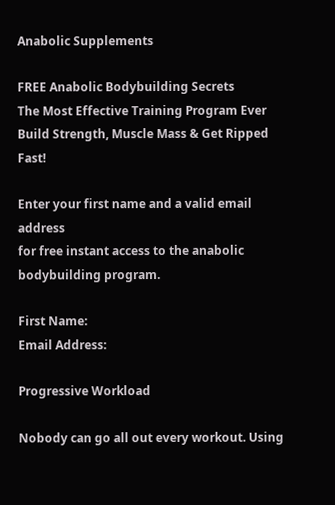Anabolic Supplements

FREE Anabolic Bodybuilding Secrets
The Most Effective Training Program Ever
Build Strength, Muscle Mass & Get Ripped Fast!

Enter your first name and a valid email address
for free instant access to the anabolic bodybuilding program.

First Name:
Email Address:

Progressive Workload

Nobody can go all out every workout. Using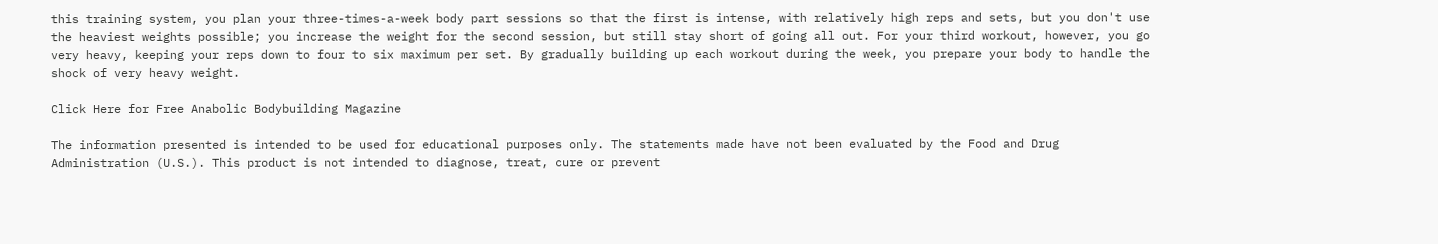this training system, you plan your three-times-a-week body part sessions so that the first is intense, with relatively high reps and sets, but you don't use the heaviest weights possible; you increase the weight for the second session, but still stay short of going all out. For your third workout, however, you go very heavy, keeping your reps down to four to six maximum per set. By gradually building up each workout during the week, you prepare your body to handle the shock of very heavy weight.

Click Here for Free Anabolic Bodybuilding Magazine

The information presented is intended to be used for educational purposes only. The statements made have not been evaluated by the Food and Drug Administration (U.S.). This product is not intended to diagnose, treat, cure or prevent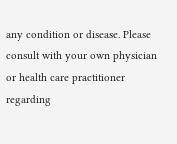any condition or disease. Please consult with your own physician or health care practitioner regarding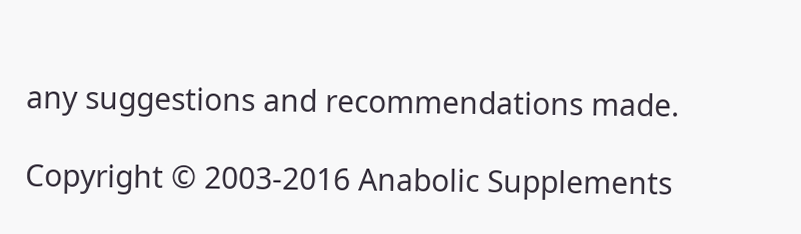any suggestions and recommendations made.

Copyright © 2003-2016 Anabolic Supplements